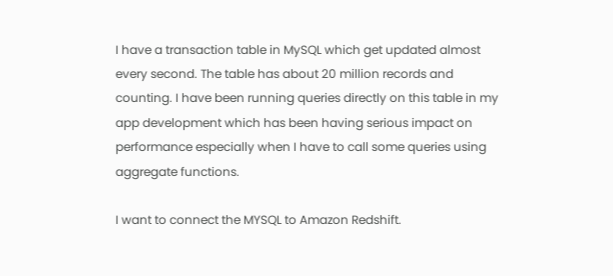I have a transaction table in MySQL which get updated almost every second. The table has about 20 million records and counting. I have been running queries directly on this table in my app development which has been having serious impact on performance especially when I have to call some queries using aggregate functions.

I want to connect the MYSQL to Amazon Redshift.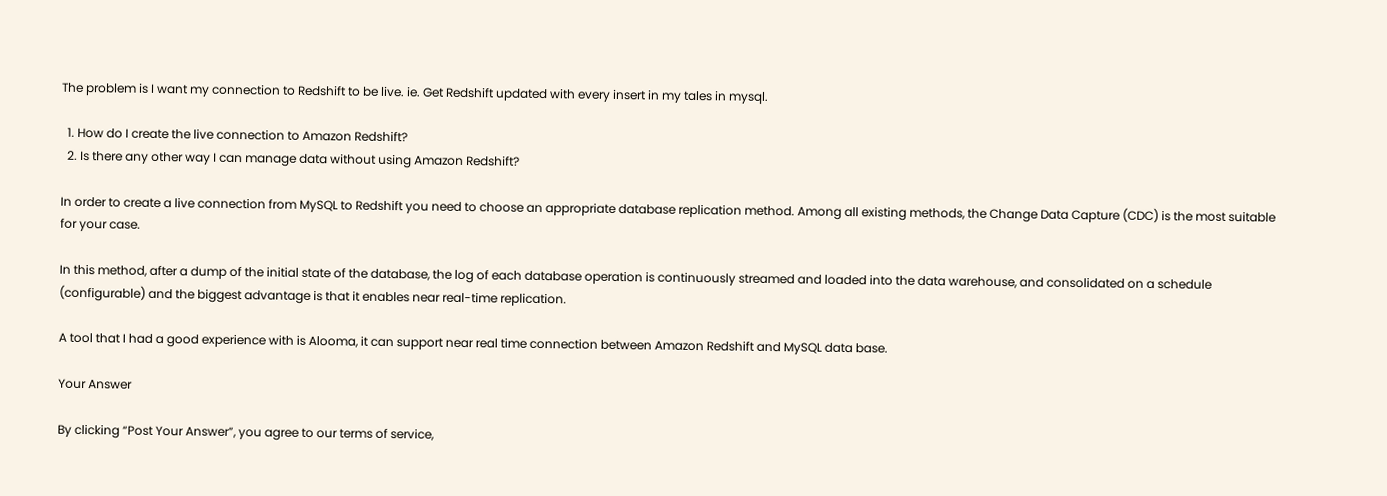The problem is I want my connection to Redshift to be live. ie. Get Redshift updated with every insert in my tales in mysql.

  1. How do I create the live connection to Amazon Redshift?
  2. Is there any other way I can manage data without using Amazon Redshift?

In order to create a live connection from MySQL to Redshift you need to choose an appropriate database replication method. Among all existing methods, the Change Data Capture (CDC) is the most suitable for your case.

In this method, after a dump of the initial state of the database, the log of each database operation is continuously streamed and loaded into the data warehouse, and consolidated on a schedule (configurable) and the biggest advantage is that it enables near real-time replication.

A tool that I had a good experience with is Alooma, it can support near real time connection between Amazon Redshift and MySQL data base.

Your Answer

By clicking “Post Your Answer”, you agree to our terms of service,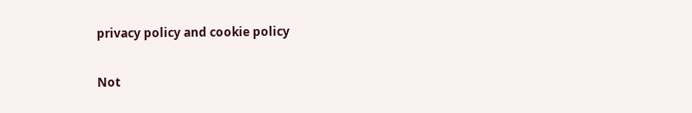privacy policy and cookie policy

Not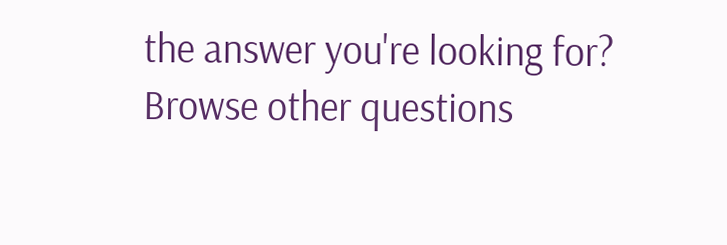the answer you're looking for? Browse other questions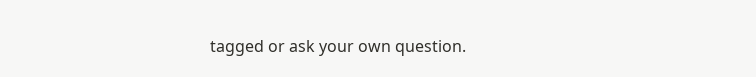tagged or ask your own question.